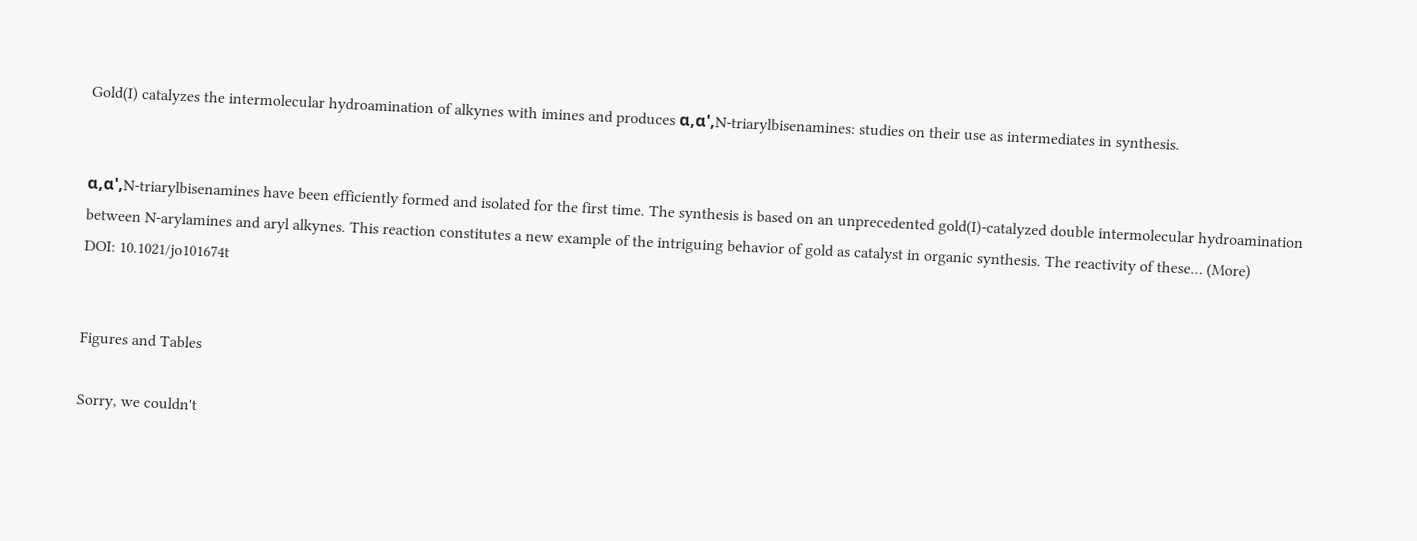Gold(I) catalyzes the intermolecular hydroamination of alkynes with imines and produces α,α',N-triarylbisenamines: studies on their use as intermediates in synthesis.


α,α',N-triarylbisenamines have been efficiently formed and isolated for the first time. The synthesis is based on an unprecedented gold(I)-catalyzed double intermolecular hydroamination between N-arylamines and aryl alkynes. This reaction constitutes a new example of the intriguing behavior of gold as catalyst in organic synthesis. The reactivity of these… (More)
DOI: 10.1021/jo101674t


Figures and Tables

Sorry, we couldn't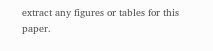extract any figures or tables for this paper.